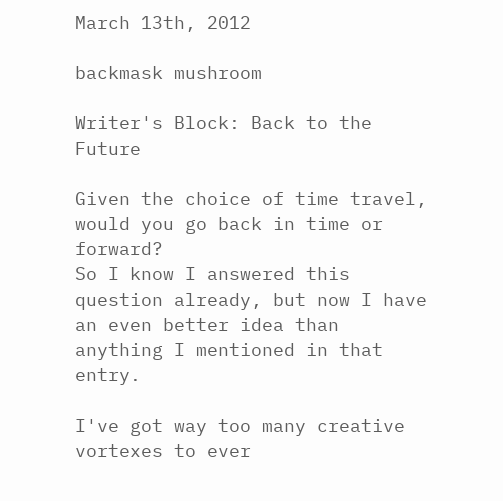March 13th, 2012

backmask mushroom

Writer's Block: Back to the Future

Given the choice of time travel, would you go back in time or forward?
So I know I answered this question already, but now I have an even better idea than anything I mentioned in that entry.

I've got way too many creative vortexes to ever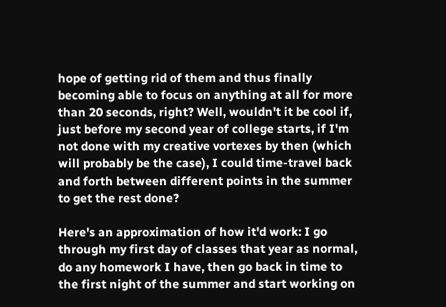hope of getting rid of them and thus finally becoming able to focus on anything at all for more than 20 seconds, right? Well, wouldn't it be cool if, just before my second year of college starts, if I'm not done with my creative vortexes by then (which will probably be the case), I could time-travel back and forth between different points in the summer to get the rest done?

Here's an approximation of how it'd work: I go through my first day of classes that year as normal, do any homework I have, then go back in time to the first night of the summer and start working on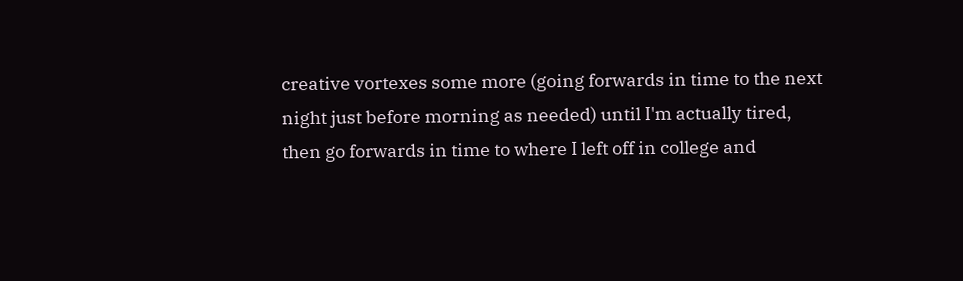creative vortexes some more (going forwards in time to the next night just before morning as needed) until I'm actually tired, then go forwards in time to where I left off in college and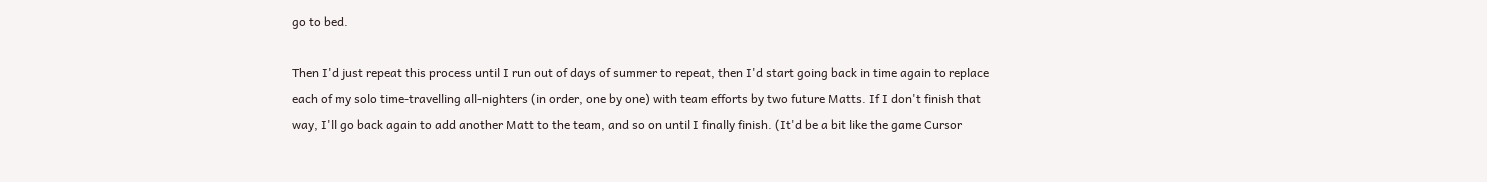go to bed.

Then I'd just repeat this process until I run out of days of summer to repeat, then I'd start going back in time again to replace each of my solo time-travelling all-nighters (in order, one by one) with team efforts by two future Matts. If I don't finish that way, I'll go back again to add another Matt to the team, and so on until I finally finish. (It'd be a bit like the game Cursor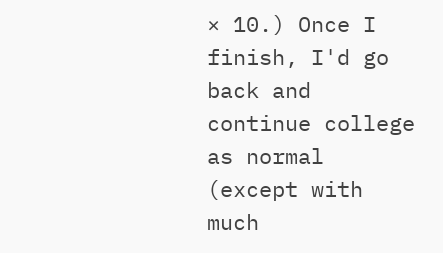× 10.) Once I finish, I'd go back and continue college as normal (except with much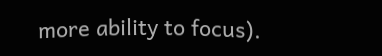more ability to focus).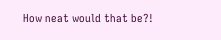How neat would that be?!